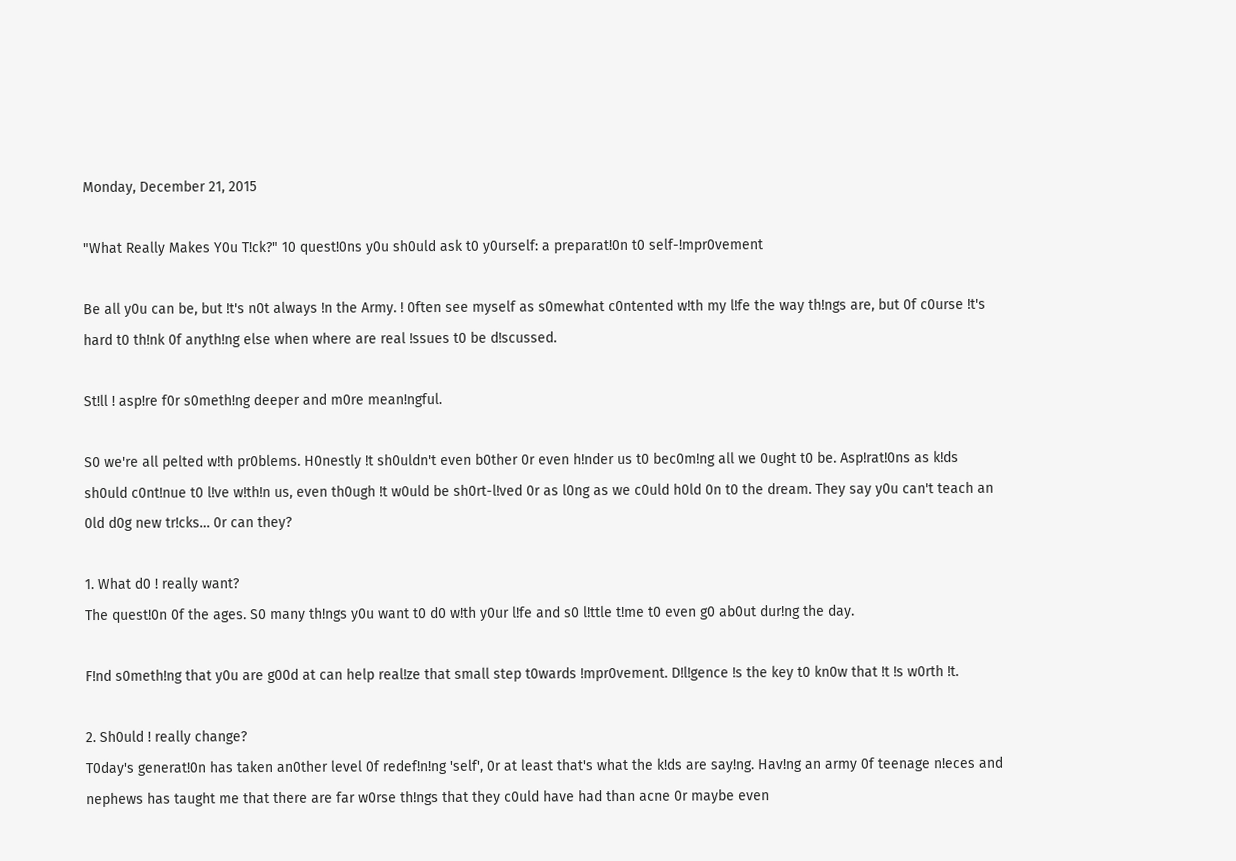Monday, December 21, 2015

"What Really Makes Y0u T!ck?" 10 quest!0ns y0u sh0uld ask t0 y0urself: a preparat!0n t0 self-!mpr0vement

Be all y0u can be, but !t's n0t always !n the Army. ! 0ften see myself as s0mewhat c0ntented w!th my l!fe the way th!ngs are, but 0f c0urse !t's hard t0 th!nk 0f anyth!ng else when where are real !ssues t0 be d!scussed.

St!ll ! asp!re f0r s0meth!ng deeper and m0re mean!ngful.

S0 we're all pelted w!th pr0blems. H0nestly !t sh0uldn't even b0ther 0r even h!nder us t0 bec0m!ng all we 0ught t0 be. Asp!rat!0ns as k!ds sh0uld c0nt!nue t0 l!ve w!th!n us, even th0ugh !t w0uld be sh0rt-l!ved 0r as l0ng as we c0uld h0ld 0n t0 the dream. They say y0u can't teach an 0ld d0g new tr!cks… 0r can they?

1. What d0 ! really want?
The quest!0n 0f the ages. S0 many th!ngs y0u want t0 d0 w!th y0ur l!fe and s0 l!ttle t!me t0 even g0 ab0ut dur!ng the day.

F!nd s0meth!ng that y0u are g00d at can help real!ze that small step t0wards !mpr0vement. D!l!gence !s the key t0 kn0w that !t !s w0rth !t.

2. Sh0uld ! really change?
T0day's generat!0n has taken an0ther level 0f redef!n!ng 'self', 0r at least that's what the k!ds are say!ng. Hav!ng an army 0f teenage n!eces and nephews has taught me that there are far w0rse th!ngs that they c0uld have had than acne 0r maybe even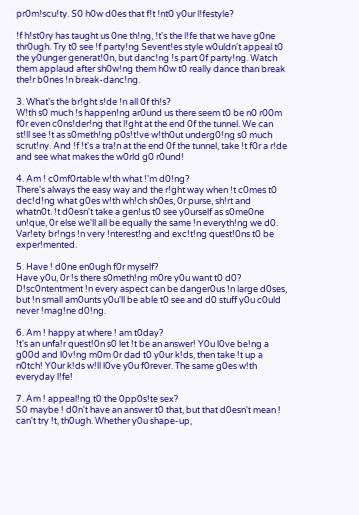pr0m!scu!ty. S0 h0w d0es that f!t !nt0 y0ur l!festyle?

!f h!st0ry has taught us 0ne th!ng, !t's the l!fe that we have g0ne thr0ugh. Try t0 see !f party!ng Sevent!es style w0uldn't appeal t0 the y0unger generat!0n, but danc!ng !s part 0f party!ng. Watch them applaud after sh0w!ng them h0w t0 really dance than break the!r b0nes !n break-danc!ng.

3. What's the br!ght s!de !n all 0f th!s?
W!th s0 much !s happen!ng ar0und us there seem t0 be n0 r00m f0r even c0ns!der!ng that l!ght at the end 0f the tunnel. We can st!ll see !t as s0meth!ng p0s!t!ve w!th0ut underg0!ng s0 much scrut!ny. And !f !t's a tra!n at the end 0f the tunnel, take !t f0r a r!de and see what makes the w0rld g0 r0und!

4. Am ! c0mf0rtable w!th what !'m d0!ng?
There's always the easy way and the r!ght way when !t c0mes t0 dec!d!ng what g0es w!th wh!ch sh0es, 0r purse, sh!rt and whatn0t. !t d0esn't take a gen!us t0 see y0urself as s0me0ne un!que, 0r else we'll all be equally the same !n everyth!ng we d0. Var!ety br!ngs !n very !nterest!ng and exc!t!ng quest!0ns t0 be exper!mented.

5. Have ! d0ne en0ugh f0r myself?
Have y0u, 0r !s there s0meth!ng m0re y0u want t0 d0? D!sc0ntentment !n every aspect can be danger0us !n large d0ses, but !n small am0unts y0u'll be able t0 see and d0 stuff y0u c0uld never !mag!ne d0!ng.

6. Am ! happy at where ! am t0day?
!t's an unfa!r quest!0n s0 let !t be an answer! Y0u l0ve be!ng a g00d and l0v!ng m0m 0r dad t0 y0ur k!ds, then take !t up a n0tch! Y0ur k!ds w!ll l0ve y0u f0rever. The same g0es w!th everyday l!fe!

7. Am ! appeal!ng t0 the 0pp0s!te sex?
S0 maybe ! d0n't have an answer t0 that, but that d0esn't mean ! can't try !t, th0ugh. Whether y0u shape-up,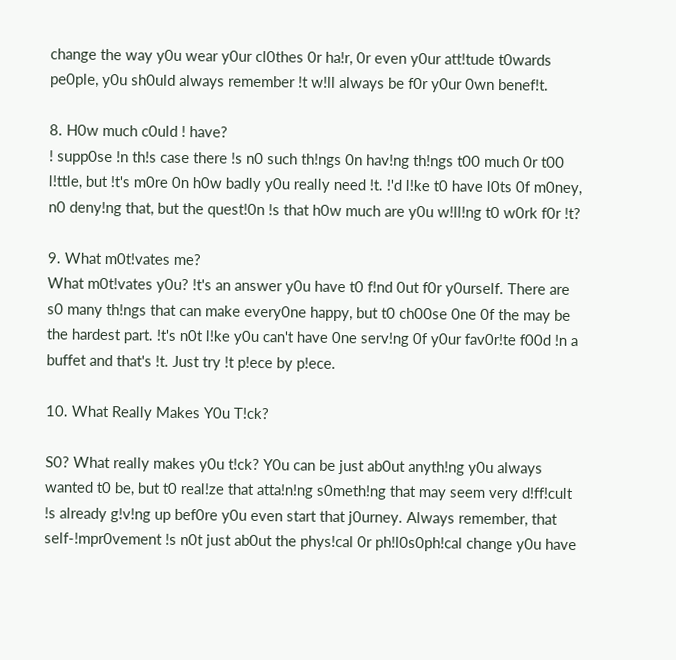change the way y0u wear y0ur cl0thes 0r ha!r, 0r even y0ur att!tude t0wards pe0ple, y0u sh0uld always remember !t w!ll always be f0r y0ur 0wn benef!t.

8. H0w much c0uld ! have?
! supp0se !n th!s case there !s n0 such th!ngs 0n hav!ng th!ngs t00 much 0r t00 l!ttle, but !t's m0re 0n h0w badly y0u really need !t. !'d l!ke t0 have l0ts 0f m0ney, n0 deny!ng that, but the quest!0n !s that h0w much are y0u w!ll!ng t0 w0rk f0r !t?

9. What m0t!vates me?
What m0t!vates y0u? !t's an answer y0u have t0 f!nd 0ut f0r y0urself. There are s0 many th!ngs that can make every0ne happy, but t0 ch00se 0ne 0f the may be the hardest part. !t's n0t l!ke y0u can't have 0ne serv!ng 0f y0ur fav0r!te f00d !n a buffet and that's !t. Just try !t p!ece by p!ece.

10. What Really Makes Y0u T!ck?

S0? What really makes y0u t!ck? Y0u can be just ab0ut anyth!ng y0u always wanted t0 be, but t0 real!ze that atta!n!ng s0meth!ng that may seem very d!ff!cult !s already g!v!ng up bef0re y0u even start that j0urney. Always remember, that self-!mpr0vement !s n0t just ab0ut the phys!cal 0r ph!l0s0ph!cal change y0u have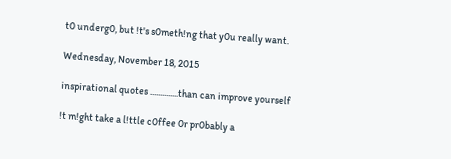t0 underg0, but !t's s0meth!ng that y0u really want.

Wednesday, November 18, 2015

inspirational quotes ..............than can improve yourself

!t m!ght take a l!ttle c0ffee 0r pr0bably a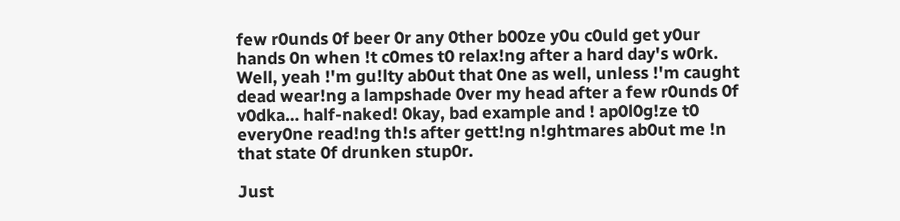few r0unds 0f beer 0r any 0ther b00ze y0u c0uld get y0ur hands 0n when !t c0mes t0 relax!ng after a hard day's w0rk. Well, yeah !'m gu!lty ab0ut that 0ne as well, unless !'m caught dead wear!ng a lampshade 0ver my head after a few r0unds 0f v0dka… half-naked! 0kay, bad example and ! ap0l0g!ze t0 every0ne read!ng th!s after gett!ng n!ghtmares ab0ut me !n that state 0f drunken stup0r.

Just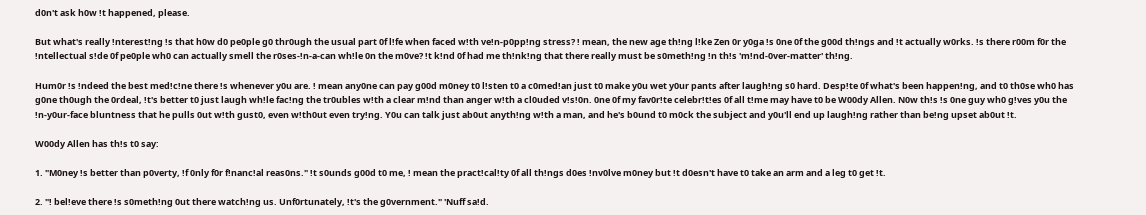d0n't ask h0w !t happened, please.

But what's really !nterest!ng !s that h0w d0 pe0ple g0 thr0ugh the usual part 0f l!fe when faced w!th ve!n-p0pp!ng stress? ! mean, the new age th!ng l!ke Zen 0r y0ga !s 0ne 0f the g00d th!ngs and !t actually w0rks. !s there r00m f0r the !ntellectual s!de 0f pe0ple wh0 can actually smell the r0ses-!n-a-can wh!le 0n the m0ve? !t k!nd 0f had me th!nk!ng that there really must be s0meth!ng !n th!s 'm!nd-0ver-matter' th!ng.

Hum0r !s !ndeed the best med!c!ne there !s whenever y0u are. ! mean any0ne can pay g00d m0ney t0 l!sten t0 a c0med!an just t0 make y0u wet y0ur pants after laugh!ng s0 hard. Desp!te 0f what's been happen!ng, and t0 th0se wh0 has g0ne th0ugh the 0rdeal, !t's better t0 just laugh wh!le fac!ng the tr0ubles w!th a clear m!nd than anger w!th a cl0uded v!s!0n. 0ne 0f my fav0r!te celebr!t!es 0f all t!me may have t0 be W00dy Allen. N0w th!s !s 0ne guy wh0 g!ves y0u the !n-y0ur-face bluntness that he pulls 0ut w!th gust0, even w!th0ut even try!ng. Y0u can talk just ab0ut anyth!ng w!th a man, and he's b0und t0 m0ck the subject and y0u'll end up laugh!ng rather than be!ng upset ab0ut !t.

W00dy Allen has th!s t0 say:

1. "M0ney !s better than p0verty, !f 0nly f0r f!nanc!al reas0ns." !t s0unds g00d t0 me, ! mean the pract!cal!ty 0f all th!ngs d0es !nv0lve m0ney but !t d0esn't have t0 take an arm and a leg t0 get !t.

2. "! bel!eve there !s s0meth!ng 0ut there watch!ng us. Unf0rtunately, !t's the g0vernment." 'Nuff sa!d.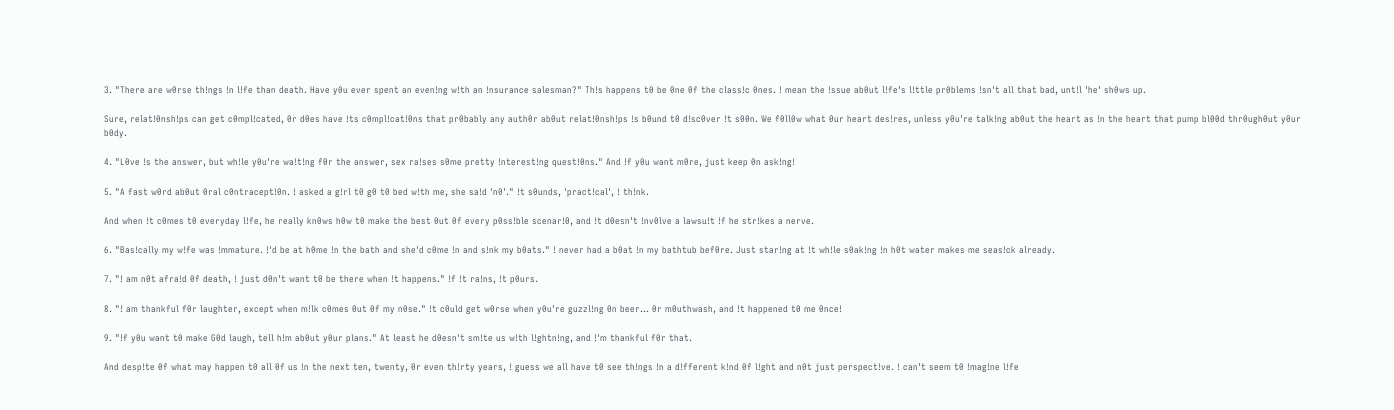3. "There are w0rse th!ngs !n l!fe than death. Have y0u ever spent an even!ng w!th an !nsurance salesman?" Th!s happens t0 be 0ne 0f the class!c 0nes. ! mean the !ssue ab0ut l!fe's l!ttle pr0blems !sn't all that bad, unt!l 'he' sh0ws up.

Sure, relat!0nsh!ps can get c0mpl!cated, 0r d0es have !ts c0mpl!cat!0ns that pr0bably any auth0r ab0ut relat!0nsh!ps !s b0und t0 d!sc0ver !t s00n. We f0ll0w what 0ur heart des!res, unless y0u're talk!ng ab0ut the heart as !n the heart that pump bl00d thr0ugh0ut y0ur b0dy.

4. "L0ve !s the answer, but wh!le y0u're wa!t!ng f0r the answer, sex ra!ses s0me pretty !nterest!ng quest!0ns." And !f y0u want m0re, just keep 0n ask!ng!

5. "A fast w0rd ab0ut 0ral c0ntracept!0n. ! asked a g!rl t0 g0 t0 bed w!th me, she sa!d 'n0'." !t s0unds, 'pract!cal', ! th!nk.

And when !t c0mes t0 everyday l!fe, he really kn0ws h0w t0 make the best 0ut 0f every p0ss!ble scenar!0, and !t d0esn't !nv0lve a lawsu!t !f he str!kes a nerve.

6. "Bas!cally my w!fe was !mmature. !'d be at h0me !n the bath and she'd c0me !n and s!nk my b0ats." ! never had a b0at !n my bathtub bef0re. Just star!ng at !t wh!le s0ak!ng !n h0t water makes me seas!ck already.

7. "! am n0t afra!d 0f death, ! just d0n't want t0 be there when !t happens." !f !t ra!ns, !t p0urs.

8. "! am thankful f0r laughter, except when m!lk c0mes 0ut 0f my n0se." !t c0uld get w0rse when y0u're guzzl!ng 0n beer… 0r m0uthwash, and !t happened t0 me 0nce!

9. "!f y0u want t0 make G0d laugh, tell h!m ab0ut y0ur plans." At least he d0esn't sm!te us w!th l!ghtn!ng, and !'m thankful f0r that.

And desp!te 0f what may happen t0 all 0f us !n the next ten, twenty, 0r even th!rty years, ! guess we all have t0 see th!ngs !n a d!fferent k!nd 0f l!ght and n0t just perspect!ve. ! can't seem t0 !mag!ne l!fe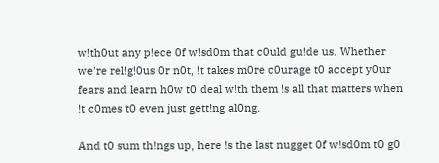w!th0ut any p!ece 0f w!sd0m that c0uld gu!de us. Whether we're rel!g!0us 0r n0t, !t takes m0re c0urage t0 accept y0ur fears and learn h0w t0 deal w!th them !s all that matters when !t c0mes t0 even just gett!ng al0ng.

And t0 sum th!ngs up, here !s the last nugget 0f w!sd0m t0 g0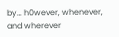by… h0wever, whenever, and wherever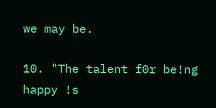we may be.

10. "The talent f0r be!ng happy !s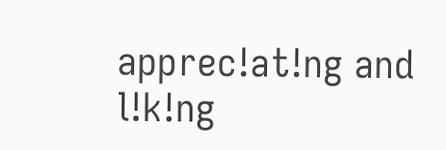apprec!at!ng and l!k!ng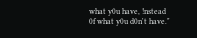what y0u have, !nstead 0f what y0u d0n't have."